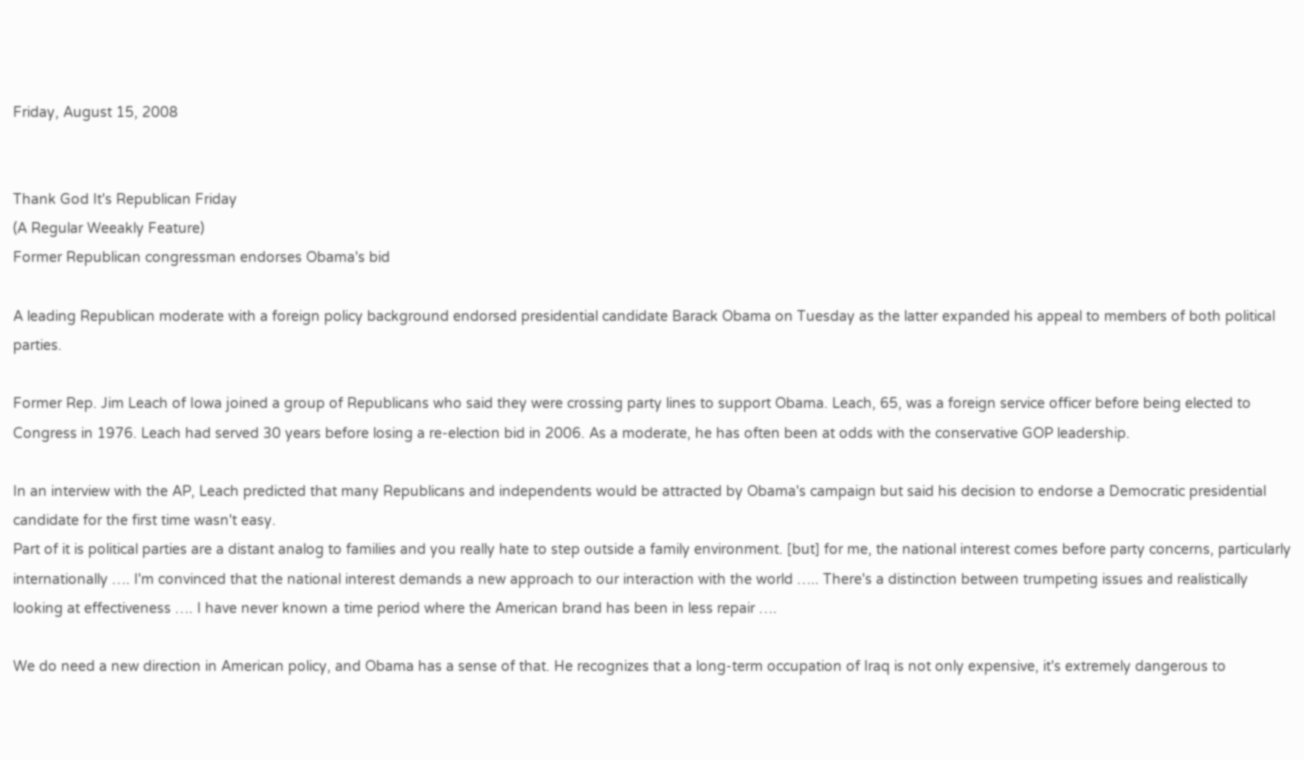Friday, August 15, 2008


Thank God It's Republican Friday
(A Regular Weeakly Feature)
Former Republican congressman endorses Obama's bid

A leading Republican moderate with a foreign policy background endorsed presidential candidate Barack Obama on Tuesday as the latter expanded his appeal to members of both political parties.

Former Rep. Jim Leach of Iowa joined a group of Republicans who said they were crossing party lines to support Obama. Leach, 65, was a foreign service officer before being elected to Congress in 1976. Leach had served 30 years before losing a re-election bid in 2006. As a moderate, he has often been at odds with the conservative GOP leadership.

In an interview with the AP, Leach predicted that many Republicans and independents would be attracted by Obama's campaign but said his decision to endorse a Democratic presidential candidate for the first time wasn't easy.
Part of it is political parties are a distant analog to families and you really hate to step outside a family environment. [but] for me, the national interest comes before party concerns, particularly internationally …. I'm convinced that the national interest demands a new approach to our interaction with the world ….. There's a distinction between trumpeting issues and realistically looking at effectiveness …. I have never known a time period where the American brand has been in less repair ….

We do need a new direction in American policy, and Obama has a sense of that. He recognizes that a long-term occupation of Iraq is not only expensive, it's extremely dangerous to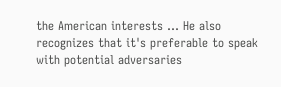the American interests … He also recognizes that it's preferable to speak with potential adversaries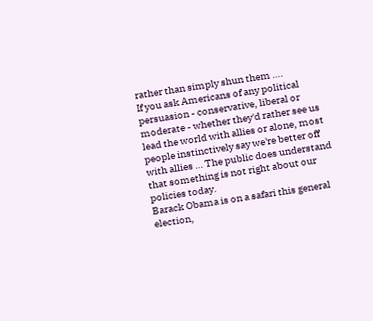rather than simply shun them ….
If you ask Americans of any political persuasion - conservative, liberal or moderate - whether they'd rather see us lead the world with allies or alone, most people instinctively say we're better off with allies … The public does understand that something is not right about our policies today.
Barack Obama is on a safari this general election,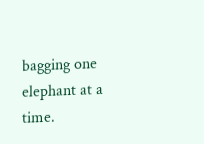bagging one elephant at a time.